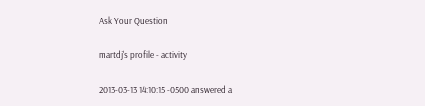Ask Your Question

martdj's profile - activity

2013-03-13 14:10:15 -0500 answered a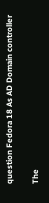question Fedora 18 As AD Domain controller

The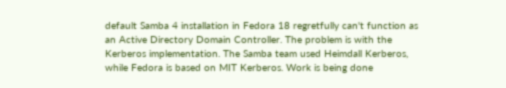default Samba 4 installation in Fedora 18 regretfully can't function as an Active Directory Domain Controller. The problem is with the Kerberos implementation. The Samba team used Heimdall Kerberos, while Fedora is based on MIT Kerberos. Work is being done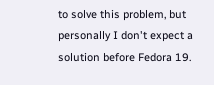to solve this problem, but personally I don't expect a solution before Fedora 19.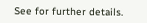See for further details.